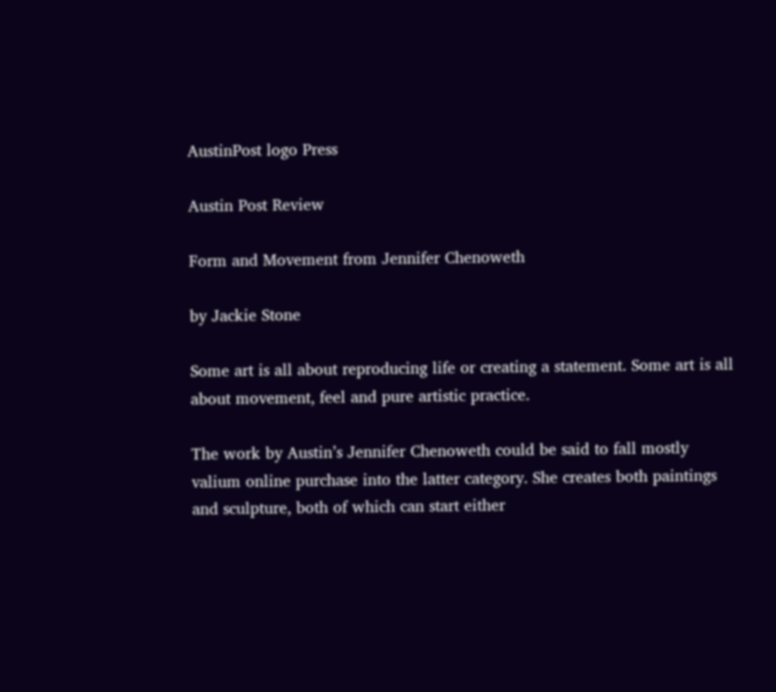AustinPost logo Press

Austin Post Review

Form and Movement from Jennifer Chenoweth

by Jackie Stone

Some art is all about reproducing life or creating a statement. Some art is all about movement, feel and pure artistic practice.

The work by Austin’s Jennifer Chenoweth could be said to fall mostly valium online purchase into the latter category. She creates both paintings and sculpture, both of which can start either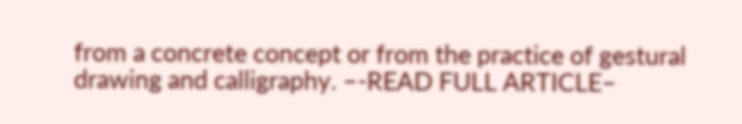from a concrete concept or from the practice of gestural drawing and calligraphy. –-READ FULL ARTICLE–